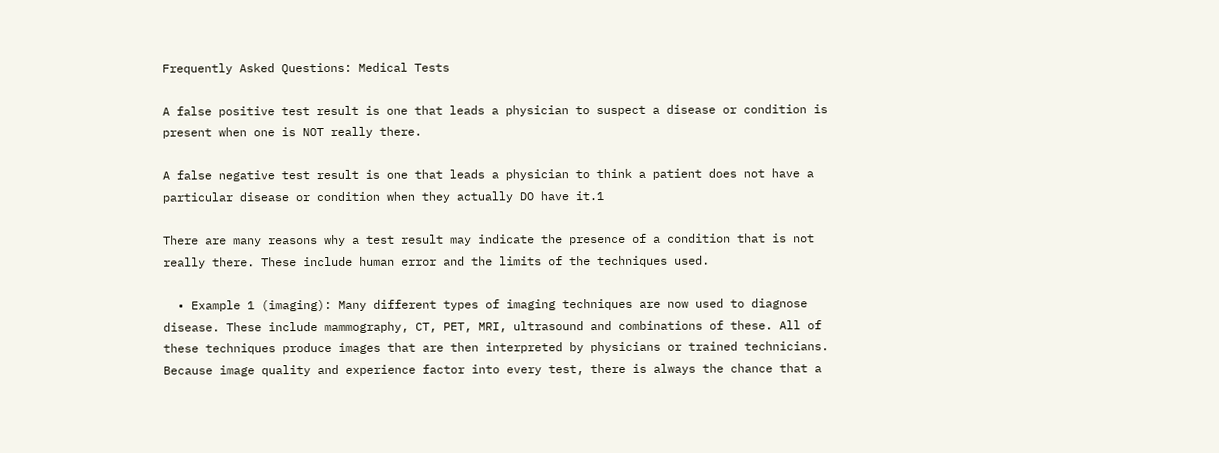Frequently Asked Questions: Medical Tests

A false positive test result is one that leads a physician to suspect a disease or condition is present when one is NOT really there.

A false negative test result is one that leads a physician to think a patient does not have a particular disease or condition when they actually DO have it.1

There are many reasons why a test result may indicate the presence of a condition that is not really there. These include human error and the limits of the techniques used.

  • Example 1 (imaging): Many different types of imaging techniques are now used to diagnose disease. These include mammography, CT, PET, MRI, ultrasound and combinations of these. All of these techniques produce images that are then interpreted by physicians or trained technicians. Because image quality and experience factor into every test, there is always the chance that a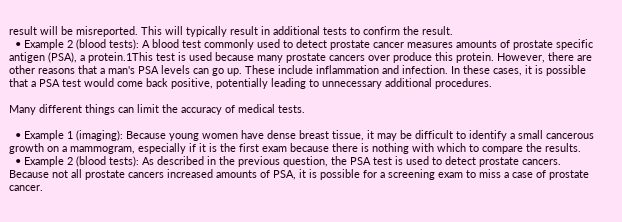result will be misreported. This will typically result in additional tests to confirm the result.
  • Example 2 (blood tests): A blood test commonly used to detect prostate cancer measures amounts of prostate specific antigen (PSA), a protein.1This test is used because many prostate cancers over produce this protein. However, there are other reasons that a man's PSA levels can go up. These include inflammation and infection. In these cases, it is possible that a PSA test would come back positive, potentially leading to unnecessary additional procedures.

Many different things can limit the accuracy of medical tests.

  • Example 1 (imaging): Because young women have dense breast tissue, it may be difficult to identify a small cancerous growth on a mammogram, especially if it is the first exam because there is nothing with which to compare the results.
  • Example 2 (blood tests): As described in the previous question, the PSA test is used to detect prostate cancers. Because not all prostate cancers increased amounts of PSA, it is possible for a screening exam to miss a case of prostate cancer.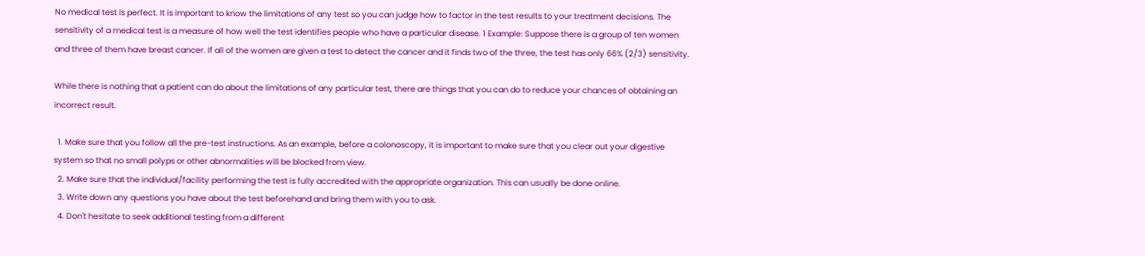No medical test is perfect. It is important to know the limitations of any test so you can judge how to factor in the test results to your treatment decisions. The sensitivity of a medical test is a measure of how well the test identifies people who have a particular disease. 1 Example: Suppose there is a group of ten women and three of them have breast cancer. If all of the women are given a test to detect the cancer and it finds two of the three, the test has only 66% (2/3) sensitivity.

While there is nothing that a patient can do about the limitations of any particular test, there are things that you can do to reduce your chances of obtaining an incorrect result.

  1. Make sure that you follow all the pre-test instructions. As an example, before a colonoscopy, it is important to make sure that you clear out your digestive system so that no small polyps or other abnormalities will be blocked from view.
  2. Make sure that the individual/facility performing the test is fully accredited with the appropriate organization. This can usually be done online.
  3. Write down any questions you have about the test beforehand and bring them with you to ask.
  4. Don't hesitate to seek additional testing from a different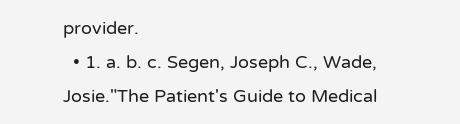provider.
  • 1. a. b. c. Segen, Joseph C., Wade, Josie."The Patient's Guide to Medical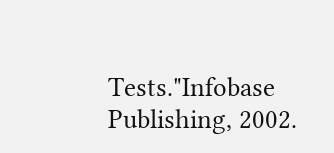Tests."Infobase Publishing, 2002.